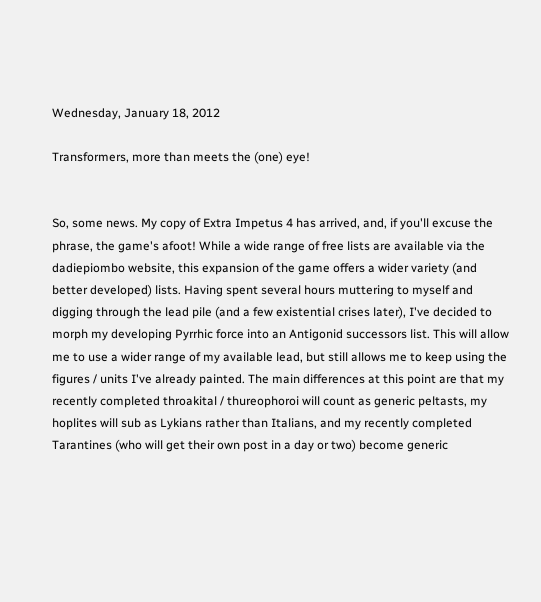Wednesday, January 18, 2012

Transformers, more than meets the (one) eye!


So, some news. My copy of Extra Impetus 4 has arrived, and, if you'll excuse the phrase, the game's afoot! While a wide range of free lists are available via the dadiepiombo website, this expansion of the game offers a wider variety (and better developed) lists. Having spent several hours muttering to myself and digging through the lead pile (and a few existential crises later), I've decided to morph my developing Pyrrhic force into an Antigonid successors list. This will allow me to use a wider range of my available lead, but still allows me to keep using the figures / units I've already painted. The main differences at this point are that my recently completed throakital / thureophoroi will count as generic peltasts, my hoplites will sub as Lykians rather than Italians, and my recently completed Tarantines (who will get their own post in a day or two) become generic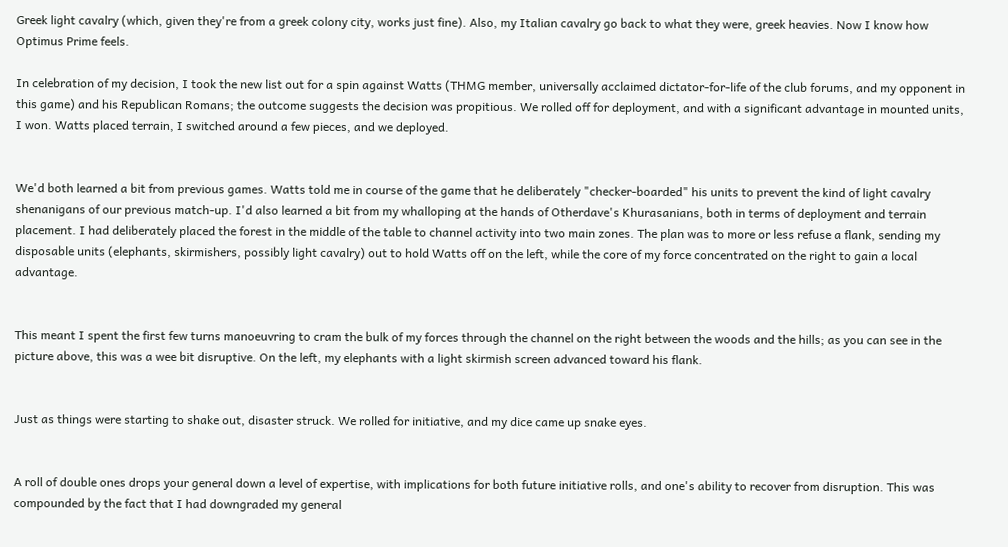Greek light cavalry (which, given they're from a greek colony city, works just fine). Also, my Italian cavalry go back to what they were, greek heavies. Now I know how Optimus Prime feels.

In celebration of my decision, I took the new list out for a spin against Watts (THMG member, universally acclaimed dictator-for-life of the club forums, and my opponent in this game) and his Republican Romans; the outcome suggests the decision was propitious. We rolled off for deployment, and with a significant advantage in mounted units, I won. Watts placed terrain, I switched around a few pieces, and we deployed.


We'd both learned a bit from previous games. Watts told me in course of the game that he deliberately "checker-boarded" his units to prevent the kind of light cavalry shenanigans of our previous match-up. I'd also learned a bit from my whalloping at the hands of Otherdave's Khurasanians, both in terms of deployment and terrain placement. I had deliberately placed the forest in the middle of the table to channel activity into two main zones. The plan was to more or less refuse a flank, sending my disposable units (elephants, skirmishers, possibly light cavalry) out to hold Watts off on the left, while the core of my force concentrated on the right to gain a local advantage.


This meant I spent the first few turns manoeuvring to cram the bulk of my forces through the channel on the right between the woods and the hills; as you can see in the picture above, this was a wee bit disruptive. On the left, my elephants with a light skirmish screen advanced toward his flank.


Just as things were starting to shake out, disaster struck. We rolled for initiative, and my dice came up snake eyes.


A roll of double ones drops your general down a level of expertise, with implications for both future initiative rolls, and one's ability to recover from disruption. This was compounded by the fact that I had downgraded my general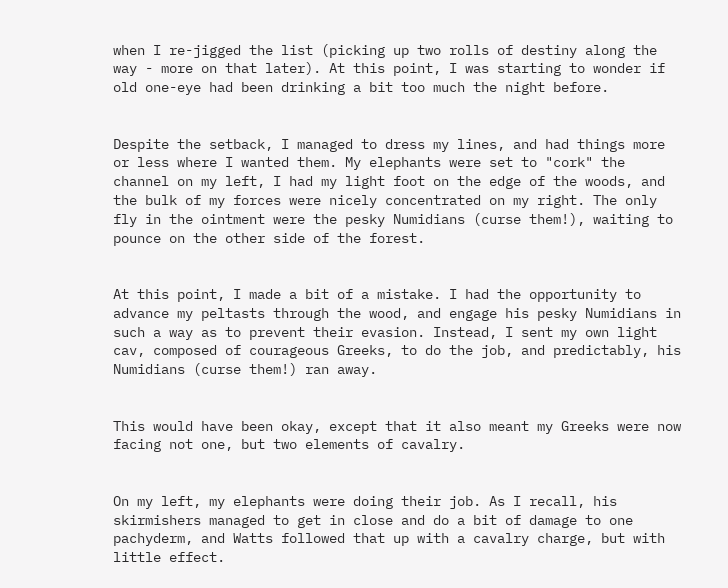when I re-jigged the list (picking up two rolls of destiny along the way - more on that later). At this point, I was starting to wonder if old one-eye had been drinking a bit too much the night before.


Despite the setback, I managed to dress my lines, and had things more or less where I wanted them. My elephants were set to "cork" the channel on my left, I had my light foot on the edge of the woods, and the bulk of my forces were nicely concentrated on my right. The only fly in the ointment were the pesky Numidians (curse them!), waiting to pounce on the other side of the forest.


At this point, I made a bit of a mistake. I had the opportunity to advance my peltasts through the wood, and engage his pesky Numidians in such a way as to prevent their evasion. Instead, I sent my own light cav, composed of courageous Greeks, to do the job, and predictably, his Numidians (curse them!) ran away.


This would have been okay, except that it also meant my Greeks were now facing not one, but two elements of cavalry.


On my left, my elephants were doing their job. As I recall, his skirmishers managed to get in close and do a bit of damage to one pachyderm, and Watts followed that up with a cavalry charge, but with little effect.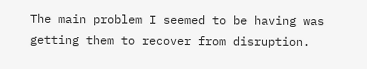The main problem I seemed to be having was getting them to recover from disruption.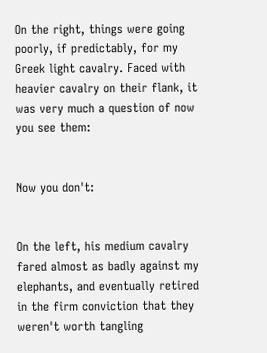On the right, things were going poorly, if predictably, for my Greek light cavalry. Faced with heavier cavalry on their flank, it was very much a question of now you see them:


Now you don't:


On the left, his medium cavalry fared almost as badly against my elephants, and eventually retired in the firm conviction that they weren't worth tangling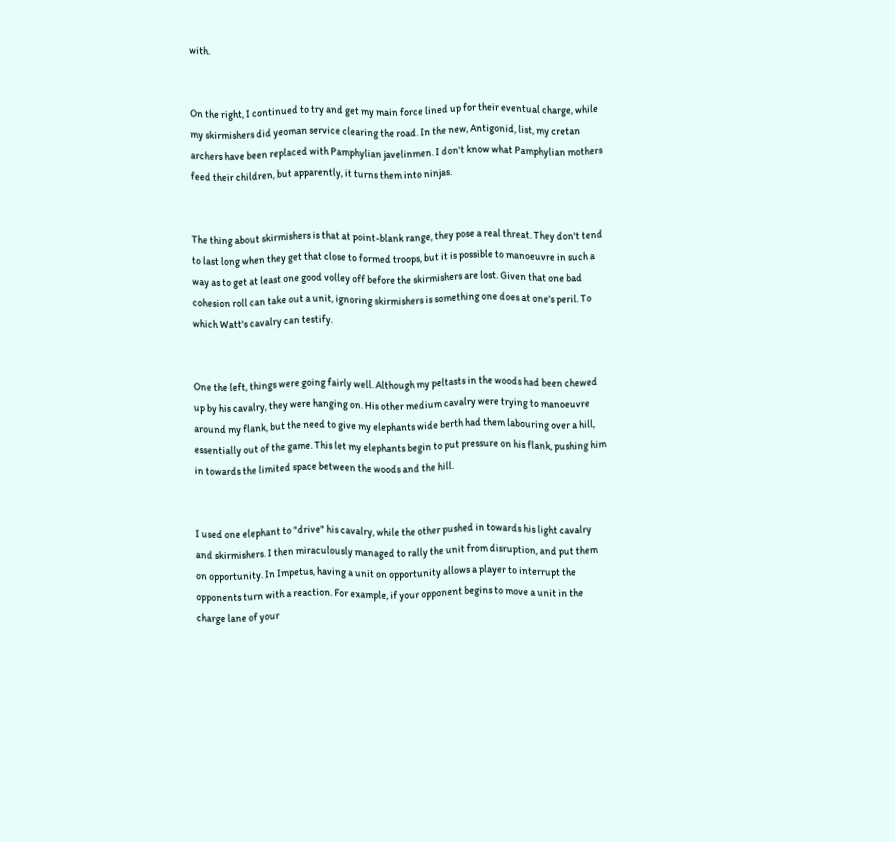with.


On the right, I continued to try and get my main force lined up for their eventual charge, while my skirmishers did yeoman service clearing the road. In the new, Antigonid, list, my cretan archers have been replaced with Pamphylian javelinmen. I don't know what Pamphylian mothers feed their children, but apparently, it turns them into ninjas.


The thing about skirmishers is that at point-blank range, they pose a real threat. They don't tend to last long when they get that close to formed troops, but it is possible to manoeuvre in such a way as to get at least one good volley off before the skirmishers are lost. Given that one bad cohesion roll can take out a unit, ignoring skirmishers is something one does at one's peril. To which Watt's cavalry can testify.


One the left, things were going fairly well. Although my peltasts in the woods had been chewed up by his cavalry, they were hanging on. His other medium cavalry were trying to manoeuvre around my flank, but the need to give my elephants wide berth had them labouring over a hill, essentially out of the game. This let my elephants begin to put pressure on his flank, pushing him in towards the limited space between the woods and the hill.


I used one elephant to "drive" his cavalry, while the other pushed in towards his light cavalry and skirmishers. I then miraculously managed to rally the unit from disruption, and put them on opportunity. In Impetus, having a unit on opportunity allows a player to interrupt the opponents turn with a reaction. For example, if your opponent begins to move a unit in the charge lane of your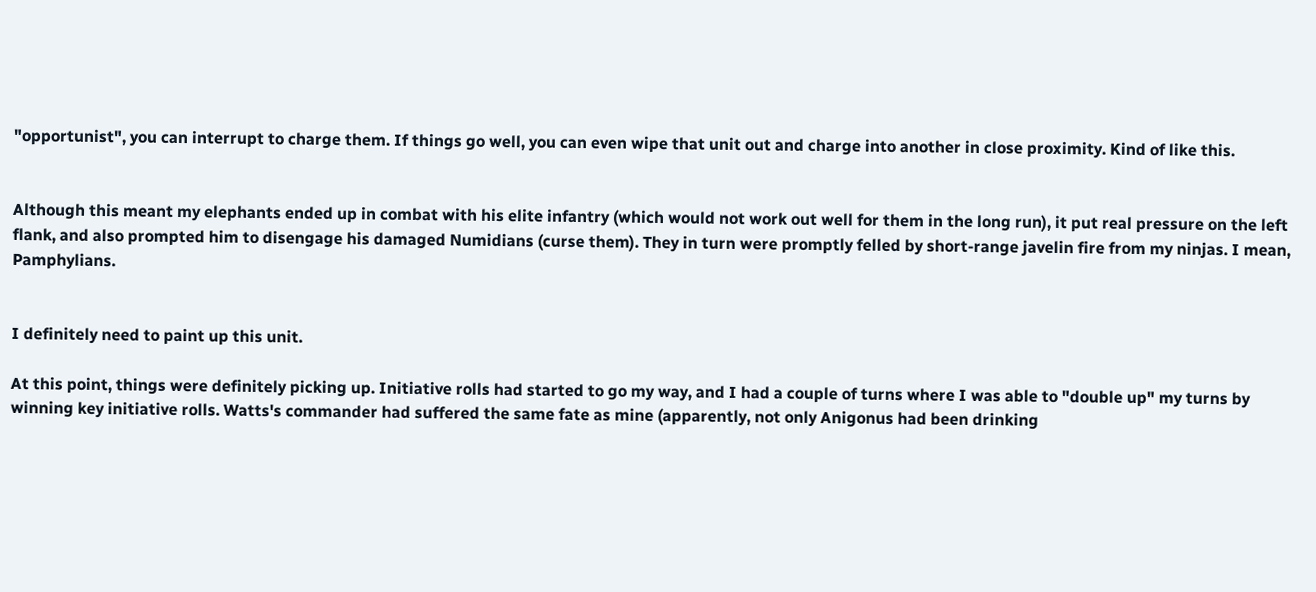"opportunist", you can interrupt to charge them. If things go well, you can even wipe that unit out and charge into another in close proximity. Kind of like this.


Although this meant my elephants ended up in combat with his elite infantry (which would not work out well for them in the long run), it put real pressure on the left flank, and also prompted him to disengage his damaged Numidians (curse them). They in turn were promptly felled by short-range javelin fire from my ninjas. I mean, Pamphylians.


I definitely need to paint up this unit.

At this point, things were definitely picking up. Initiative rolls had started to go my way, and I had a couple of turns where I was able to "double up" my turns by winning key initiative rolls. Watts's commander had suffered the same fate as mine (apparently, not only Anigonus had been drinking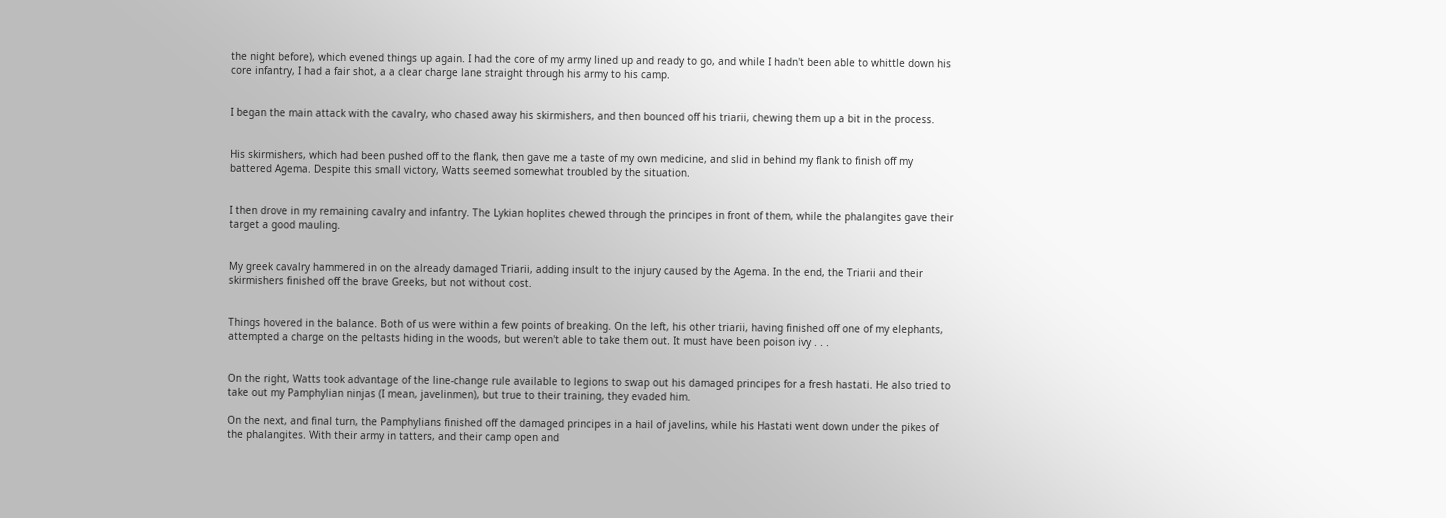the night before), which evened things up again. I had the core of my army lined up and ready to go, and while I hadn't been able to whittle down his core infantry, I had a fair shot, a a clear charge lane straight through his army to his camp.


I began the main attack with the cavalry, who chased away his skirmishers, and then bounced off his triarii, chewing them up a bit in the process.


His skirmishers, which had been pushed off to the flank, then gave me a taste of my own medicine, and slid in behind my flank to finish off my battered Agema. Despite this small victory, Watts seemed somewhat troubled by the situation.


I then drove in my remaining cavalry and infantry. The Lykian hoplites chewed through the principes in front of them, while the phalangites gave their target a good mauling.


My greek cavalry hammered in on the already damaged Triarii, adding insult to the injury caused by the Agema. In the end, the Triarii and their skirmishers finished off the brave Greeks, but not without cost.


Things hovered in the balance. Both of us were within a few points of breaking. On the left, his other triarii, having finished off one of my elephants, attempted a charge on the peltasts hiding in the woods, but weren't able to take them out. It must have been poison ivy . . .


On the right, Watts took advantage of the line-change rule available to legions to swap out his damaged principes for a fresh hastati. He also tried to take out my Pamphylian ninjas (I mean, javelinmen), but true to their training, they evaded him.

On the next, and final turn, the Pamphylians finished off the damaged principes in a hail of javelins, while his Hastati went down under the pikes of the phalangites. With their army in tatters, and their camp open and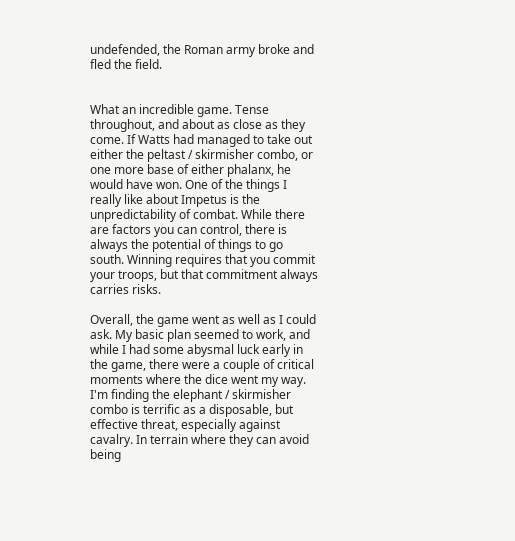undefended, the Roman army broke and fled the field.


What an incredible game. Tense throughout, and about as close as they come. If Watts had managed to take out either the peltast / skirmisher combo, or one more base of either phalanx, he would have won. One of the things I really like about Impetus is the unpredictability of combat. While there are factors you can control, there is always the potential of things to go south. Winning requires that you commit your troops, but that commitment always carries risks.

Overall, the game went as well as I could ask. My basic plan seemed to work, and while I had some abysmal luck early in the game, there were a couple of critical moments where the dice went my way. I'm finding the elephant / skirmisher combo is terrific as a disposable, but effective threat, especially against cavalry. In terrain where they can avoid being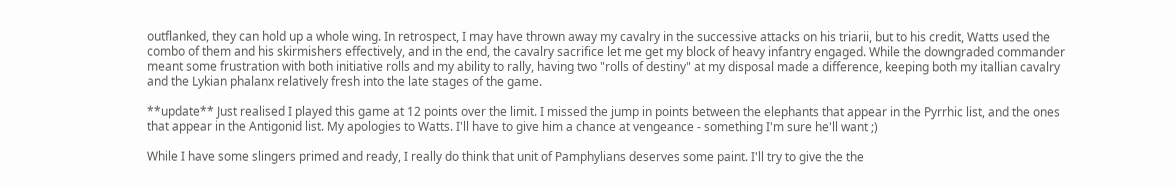outflanked, they can hold up a whole wing. In retrospect, I may have thrown away my cavalry in the successive attacks on his triarii, but to his credit, Watts used the combo of them and his skirmishers effectively, and in the end, the cavalry sacrifice let me get my block of heavy infantry engaged. While the downgraded commander meant some frustration with both initiative rolls and my ability to rally, having two "rolls of destiny" at my disposal made a difference, keeping both my itallian cavalry and the Lykian phalanx relatively fresh into the late stages of the game.

**update** Just realised I played this game at 12 points over the limit. I missed the jump in points between the elephants that appear in the Pyrrhic list, and the ones that appear in the Antigonid list. My apologies to Watts. I'll have to give him a chance at vengeance - something I'm sure he'll want ;)

While I have some slingers primed and ready, I really do think that unit of Pamphylians deserves some paint. I'll try to give the the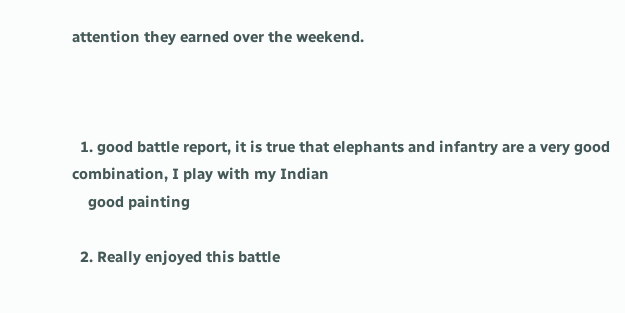attention they earned over the weekend.



  1. good battle report, it is true that elephants and infantry are a very good combination, I play with my Indian
    good painting

  2. Really enjoyed this battle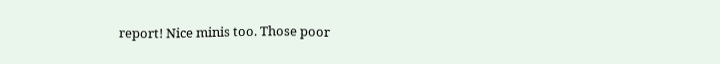report! Nice minis too. Those poor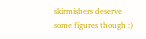skirmishers deserve some figures though :)